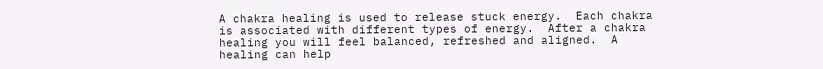A chakra healing is used to release stuck energy.  Each chakra is associated with different types of energy.  After a chakra healing you will feel balanced, refreshed and aligned.  A healing can help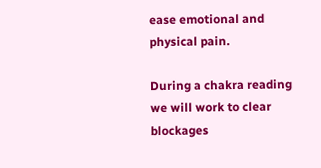ease emotional and physical pain.

During a chakra reading we will work to clear blockages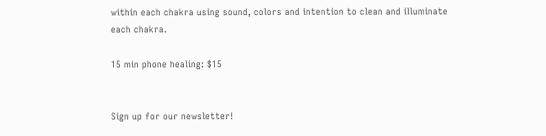within each chakra using sound, colors and intention to clean and illuminate each chakra.

15 min phone healing: $15


Sign up for our newsletter!